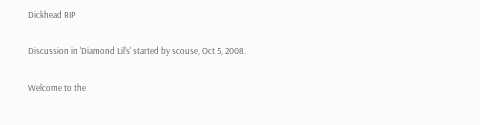Dickhead RIP

Discussion in 'Diamond Lil's' started by scouse, Oct 5, 2008.

Welcome to the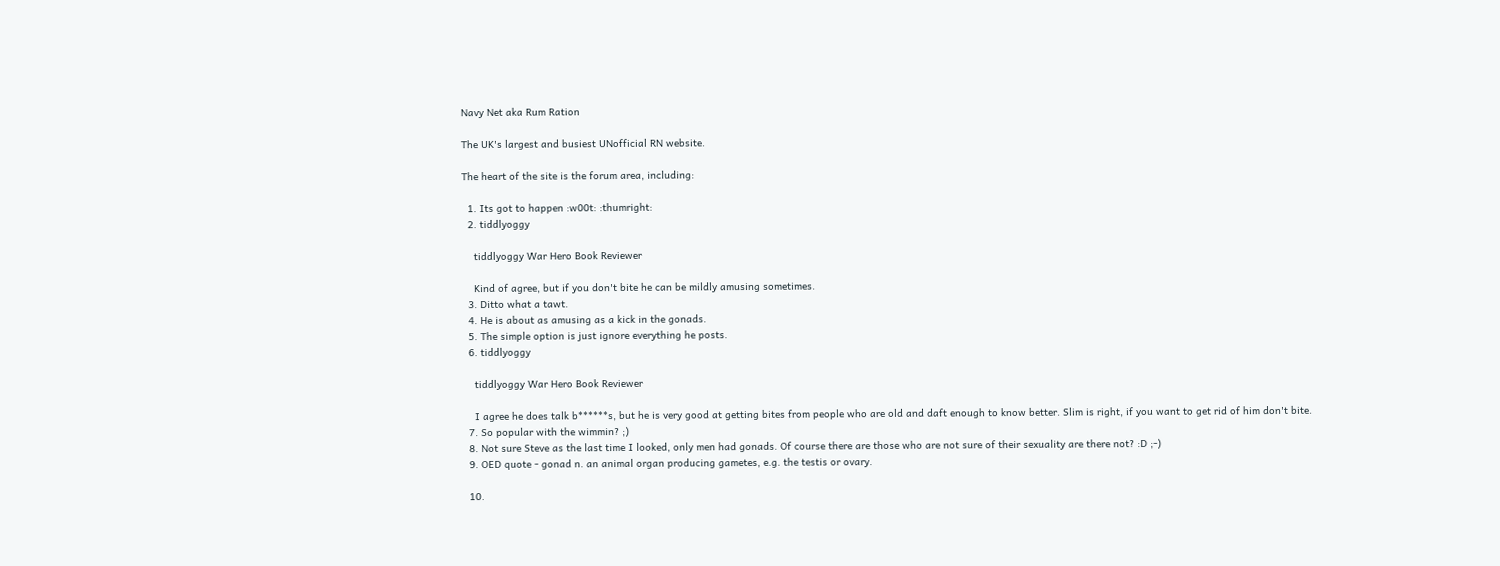Navy Net aka Rum Ration

The UK's largest and busiest UNofficial RN website.

The heart of the site is the forum area, including:

  1. Its got to happen :w00t: :thumright:
  2. tiddlyoggy

    tiddlyoggy War Hero Book Reviewer

    Kind of agree, but if you don't bite he can be mildly amusing sometimes.
  3. Ditto what a tawt.
  4. He is about as amusing as a kick in the gonads.
  5. The simple option is just ignore everything he posts.
  6. tiddlyoggy

    tiddlyoggy War Hero Book Reviewer

    I agree he does talk b******s, but he is very good at getting bites from people who are old and daft enough to know better. Slim is right, if you want to get rid of him don't bite.
  7. So popular with the wimmin? ;)
  8. Not sure Steve as the last time I looked, only men had gonads. Of course there are those who are not sure of their sexuality are there not? :D ;-)
  9. OED quote - gonad n. an animal organ producing gametes, e.g. the testis or ovary.

  10.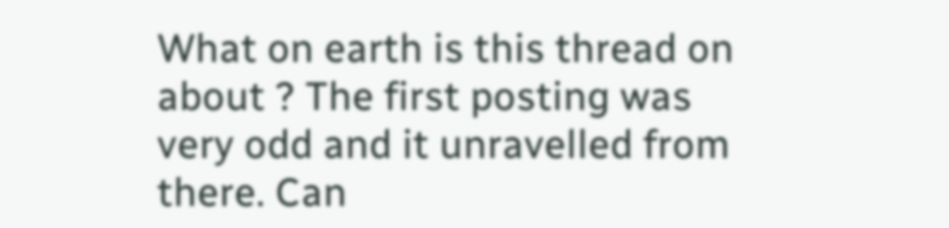What on earth is this thread on about ? The first posting was very odd and it unravelled from there. Can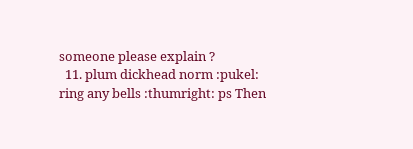someone please explain ?
  11. plum dickhead norm :pukel: ring any bells :thumright: ps Then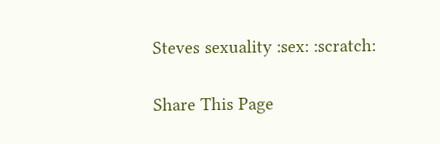Steves sexuality :sex: :scratch:

Share This Page